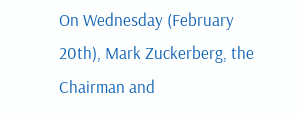On Wednesday (February 20th), Mark Zuckerberg, the Chairman and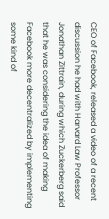CEO of Facebook, released a video of a recent discussion he had with Harvard Law Professor Jonathan Zittrain, during which Zuckerberg said that he was considering the idea of making Facebook more decentralized by implementing some kind of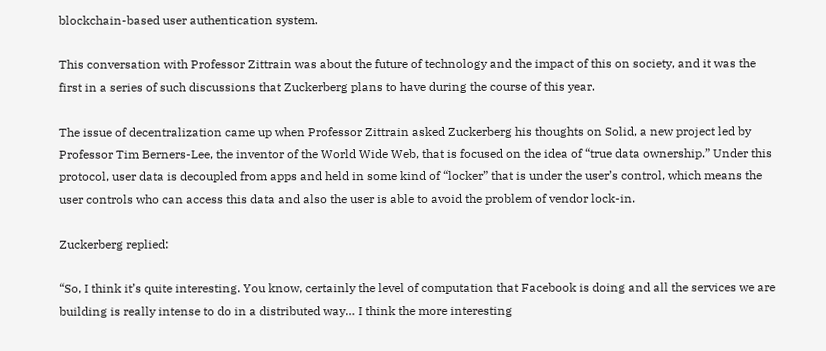blockchain-based user authentication system.

This conversation with Professor Zittrain was about the future of technology and the impact of this on society, and it was the first in a series of such discussions that Zuckerberg plans to have during the course of this year.

The issue of decentralization came up when Professor Zittrain asked Zuckerberg his thoughts on Solid, a new project led by Professor Tim Berners-Lee, the inventor of the World Wide Web, that is focused on the idea of “true data ownership.” Under this protocol, user data is decoupled from apps and held in some kind of “locker” that is under the user’s control, which means the user controls who can access this data and also the user is able to avoid the problem of vendor lock-in.

Zuckerberg replied:

“So, I think it’s quite interesting. You know, certainly the level of computation that Facebook is doing and all the services we are building is really intense to do in a distributed way… I think the more interesting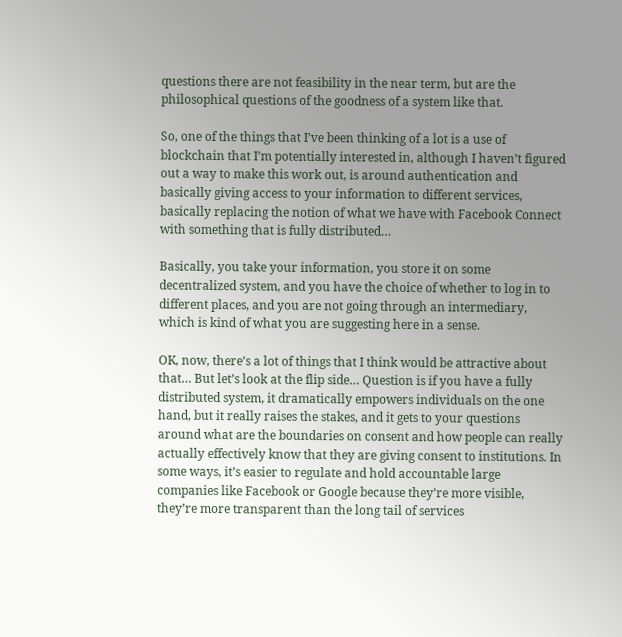questions there are not feasibility in the near term, but are the philosophical questions of the goodness of a system like that.

So, one of the things that I’ve been thinking of a lot is a use of blockchain that I’m potentially interested in, although I haven’t figured out a way to make this work out, is around authentication and basically giving access to your information to different services, basically replacing the notion of what we have with Facebook Connect with something that is fully distributed…

Basically, you take your information, you store it on some decentralized system, and you have the choice of whether to log in to different places, and you are not going through an intermediary, which is kind of what you are suggesting here in a sense.

OK, now, there’s a lot of things that I think would be attractive about that… But let’s look at the flip side… Question is if you have a fully distributed system, it dramatically empowers individuals on the one hand, but it really raises the stakes, and it gets to your questions around what are the boundaries on consent and how people can really actually effectively know that they are giving consent to institutions. In some ways, it’s easier to regulate and hold accountable large companies like Facebook or Google because they’re more visible, they’re more transparent than the long tail of services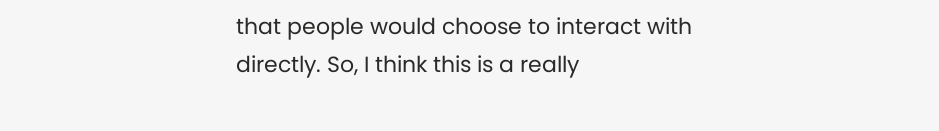that people would choose to interact with directly. So, I think this is a really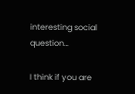interesting social question…

I think if you are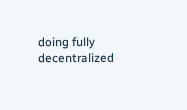doing fully decentralized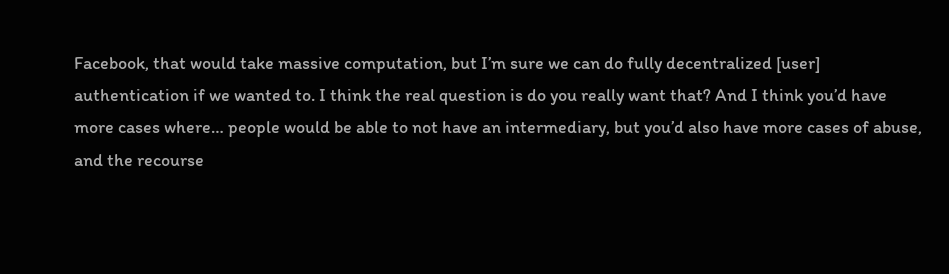Facebook, that would take massive computation, but I’m sure we can do fully decentralized [user] authentication if we wanted to. I think the real question is do you really want that? And I think you’d have more cases where… people would be able to not have an intermediary, but you’d also have more cases of abuse, and the recourse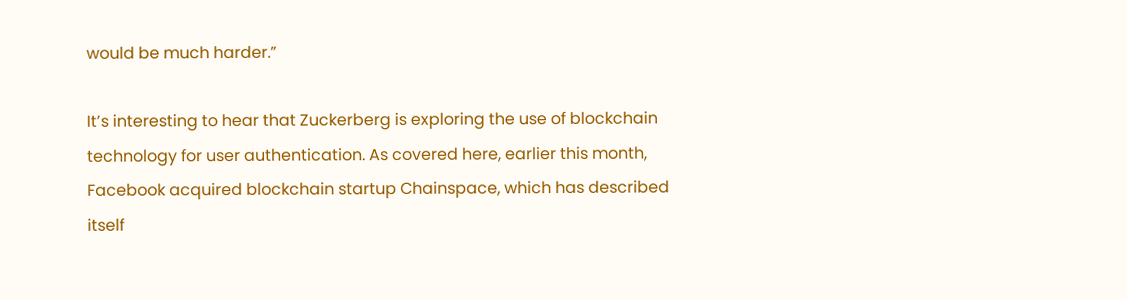would be much harder.”

It’s interesting to hear that Zuckerberg is exploring the use of blockchain technology for user authentication. As covered here, earlier this month, Facebook acquired blockchain startup Chainspace, which has described itself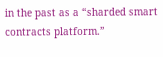in the past as a “sharded smart contracts platform.”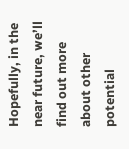Hopefully, in the near future, we’ll find out more about other potential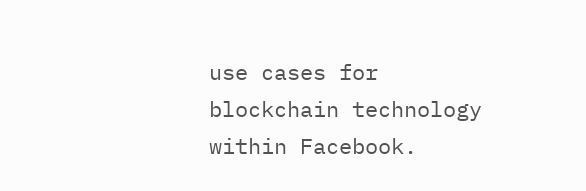use cases for blockchain technology within Facebook.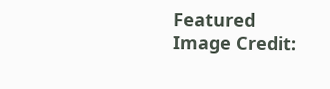Featured Image Credit: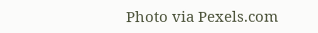Photo via Pexels.com